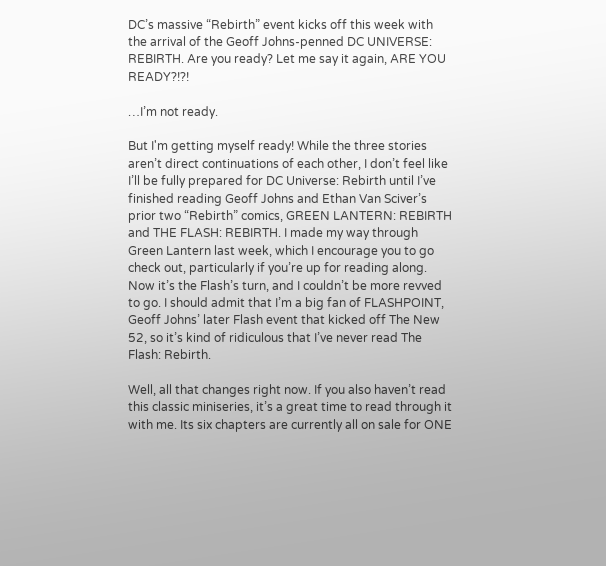DC’s massive “Rebirth” event kicks off this week with the arrival of the Geoff Johns-penned DC UNIVERSE: REBIRTH. Are you ready? Let me say it again, ARE YOU READY?!?!

…I’m not ready.

But I'm getting myself ready! While the three stories aren’t direct continuations of each other, I don’t feel like I’ll be fully prepared for DC Universe: Rebirth until I’ve finished reading Geoff Johns and Ethan Van Sciver’s prior two “Rebirth” comics, GREEN LANTERN: REBIRTH and THE FLASH: REBIRTH. I made my way through Green Lantern last week, which I encourage you to go check out, particularly if you’re up for reading along. Now it’s the Flash’s turn, and I couldn’t be more revved to go. I should admit that I’m a big fan of FLASHPOINT, Geoff Johns’ later Flash event that kicked off The New 52, so it’s kind of ridiculous that I’ve never read The Flash: Rebirth.

Well, all that changes right now. If you also haven’t read this classic miniseries, it’s a great time to read through it with me. Its six chapters are currently all on sale for ONE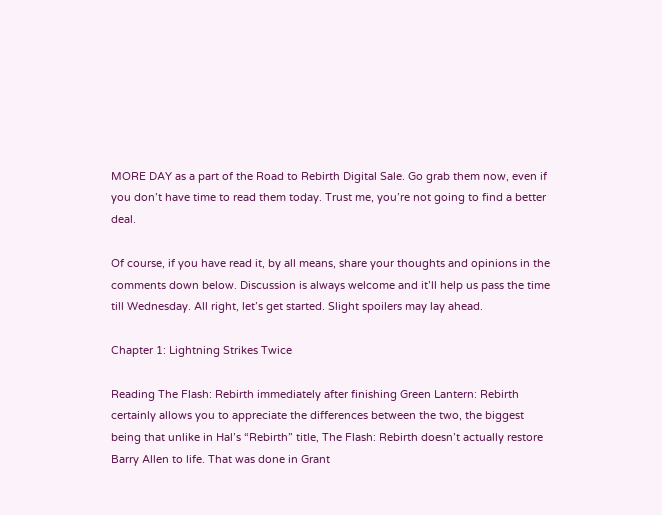MORE DAY as a part of the Road to Rebirth Digital Sale. Go grab them now, even if you don’t have time to read them today. Trust me, you’re not going to find a better deal.

Of course, if you have read it, by all means, share your thoughts and opinions in the comments down below. Discussion is always welcome and it’ll help us pass the time till Wednesday. All right, let’s get started. Slight spoilers may lay ahead.

Chapter 1: Lightning Strikes Twice

Reading The Flash: Rebirth immediately after finishing Green Lantern: Rebirth certainly allows you to appreciate the differences between the two, the biggest being that unlike in Hal’s “Rebirth” title, The Flash: Rebirth doesn’t actually restore Barry Allen to life. That was done in Grant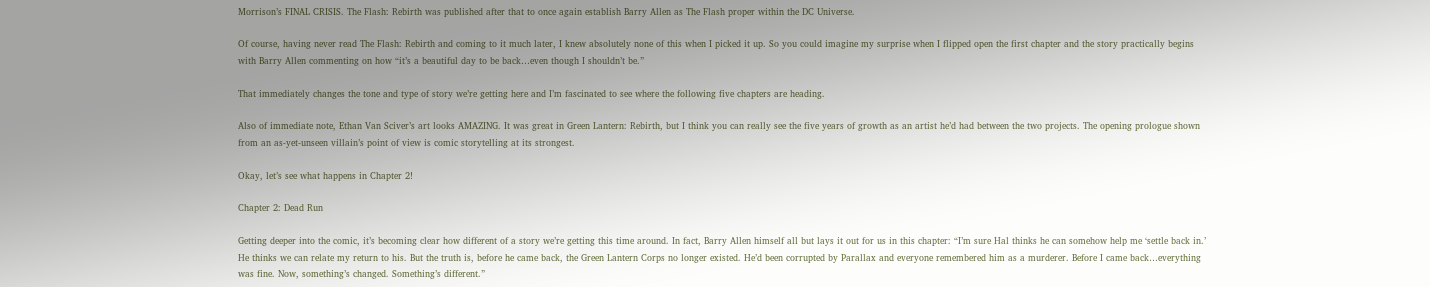Morrison’s FINAL CRISIS. The Flash: Rebirth was published after that to once again establish Barry Allen as The Flash proper within the DC Universe.

Of course, having never read The Flash: Rebirth and coming to it much later, I knew absolutely none of this when I picked it up. So you could imagine my surprise when I flipped open the first chapter and the story practically begins with Barry Allen commenting on how “it’s a beautiful day to be back…even though I shouldn’t be.”

That immediately changes the tone and type of story we’re getting here and I’m fascinated to see where the following five chapters are heading.

Also of immediate note, Ethan Van Sciver’s art looks AMAZING. It was great in Green Lantern: Rebirth, but I think you can really see the five years of growth as an artist he’d had between the two projects. The opening prologue shown from an as-yet-unseen villain’s point of view is comic storytelling at its strongest.

Okay, let’s see what happens in Chapter 2!

Chapter 2: Dead Run

Getting deeper into the comic, it’s becoming clear how different of a story we’re getting this time around. In fact, Barry Allen himself all but lays it out for us in this chapter: “I’m sure Hal thinks he can somehow help me ‘settle back in.’ He thinks we can relate my return to his. But the truth is, before he came back, the Green Lantern Corps no longer existed. He’d been corrupted by Parallax and everyone remembered him as a murderer. Before I came back…everything was fine. Now, something’s changed. Something’s different.”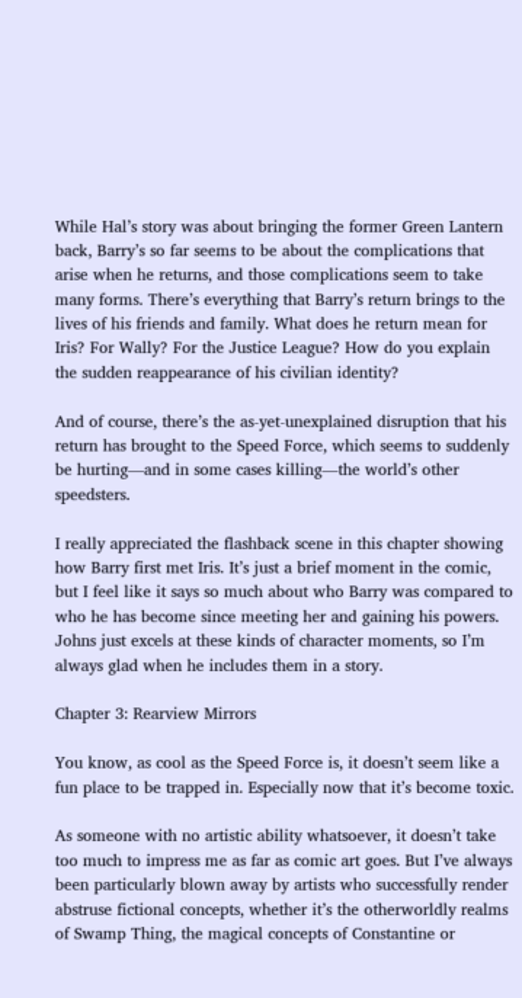While Hal’s story was about bringing the former Green Lantern back, Barry’s so far seems to be about the complications that arise when he returns, and those complications seem to take many forms. There’s everything that Barry’s return brings to the lives of his friends and family. What does he return mean for Iris? For Wally? For the Justice League? How do you explain the sudden reappearance of his civilian identity?

And of course, there’s the as-yet-unexplained disruption that his return has brought to the Speed Force, which seems to suddenly be hurting—and in some cases killing—the world’s other speedsters.

I really appreciated the flashback scene in this chapter showing how Barry first met Iris. It’s just a brief moment in the comic, but I feel like it says so much about who Barry was compared to who he has become since meeting her and gaining his powers. Johns just excels at these kinds of character moments, so I’m always glad when he includes them in a story.

Chapter 3: Rearview Mirrors

You know, as cool as the Speed Force is, it doesn’t seem like a fun place to be trapped in. Especially now that it’s become toxic.

As someone with no artistic ability whatsoever, it doesn’t take too much to impress me as far as comic art goes. But I’ve always been particularly blown away by artists who successfully render abstruse fictional concepts, whether it’s the otherworldly realms of Swamp Thing, the magical concepts of Constantine or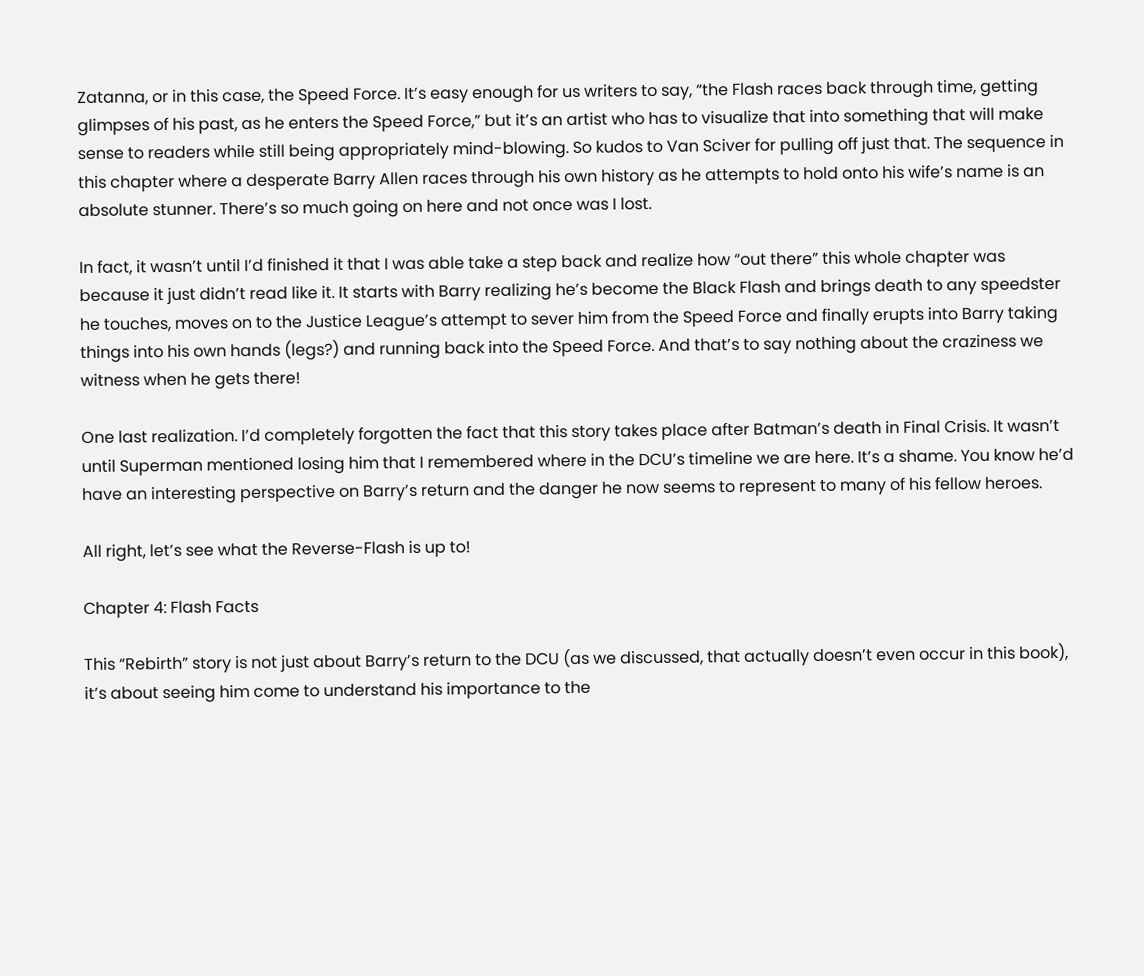Zatanna, or in this case, the Speed Force. It’s easy enough for us writers to say, “the Flash races back through time, getting glimpses of his past, as he enters the Speed Force,” but it’s an artist who has to visualize that into something that will make sense to readers while still being appropriately mind-blowing. So kudos to Van Sciver for pulling off just that. The sequence in this chapter where a desperate Barry Allen races through his own history as he attempts to hold onto his wife’s name is an absolute stunner. There’s so much going on here and not once was I lost.

In fact, it wasn’t until I’d finished it that I was able take a step back and realize how “out there” this whole chapter was because it just didn’t read like it. It starts with Barry realizing he’s become the Black Flash and brings death to any speedster he touches, moves on to the Justice League’s attempt to sever him from the Speed Force and finally erupts into Barry taking things into his own hands (legs?) and running back into the Speed Force. And that’s to say nothing about the craziness we witness when he gets there!

One last realization. I’d completely forgotten the fact that this story takes place after Batman’s death in Final Crisis. It wasn’t until Superman mentioned losing him that I remembered where in the DCU’s timeline we are here. It’s a shame. You know he’d have an interesting perspective on Barry’s return and the danger he now seems to represent to many of his fellow heroes.

All right, let’s see what the Reverse-Flash is up to!

Chapter 4: Flash Facts

This “Rebirth” story is not just about Barry’s return to the DCU (as we discussed, that actually doesn’t even occur in this book), it’s about seeing him come to understand his importance to the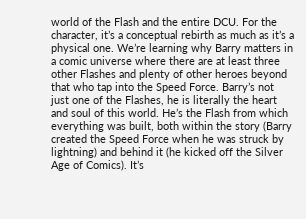world of the Flash and the entire DCU. For the character, it’s a conceptual rebirth as much as it’s a physical one. We’re learning why Barry matters in a comic universe where there are at least three other Flashes and plenty of other heroes beyond that who tap into the Speed Force. Barry’s not just one of the Flashes, he is literally the heart and soul of this world. He’s the Flash from which everything was built, both within the story (Barry created the Speed Force when he was struck by lightning) and behind it (he kicked off the Silver Age of Comics). It’s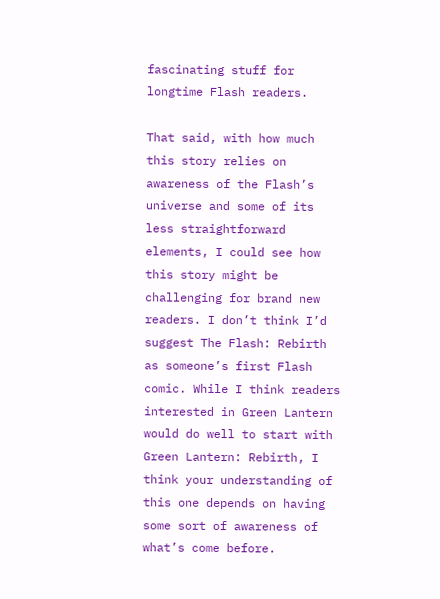fascinating stuff for longtime Flash readers.

That said, with how much this story relies on awareness of the Flash’s universe and some of its less straightforward elements, I could see how this story might be challenging for brand new readers. I don’t think I’d suggest The Flash: Rebirth as someone’s first Flash comic. While I think readers interested in Green Lantern would do well to start with Green Lantern: Rebirth, I think your understanding of this one depends on having some sort of awareness of what’s come before.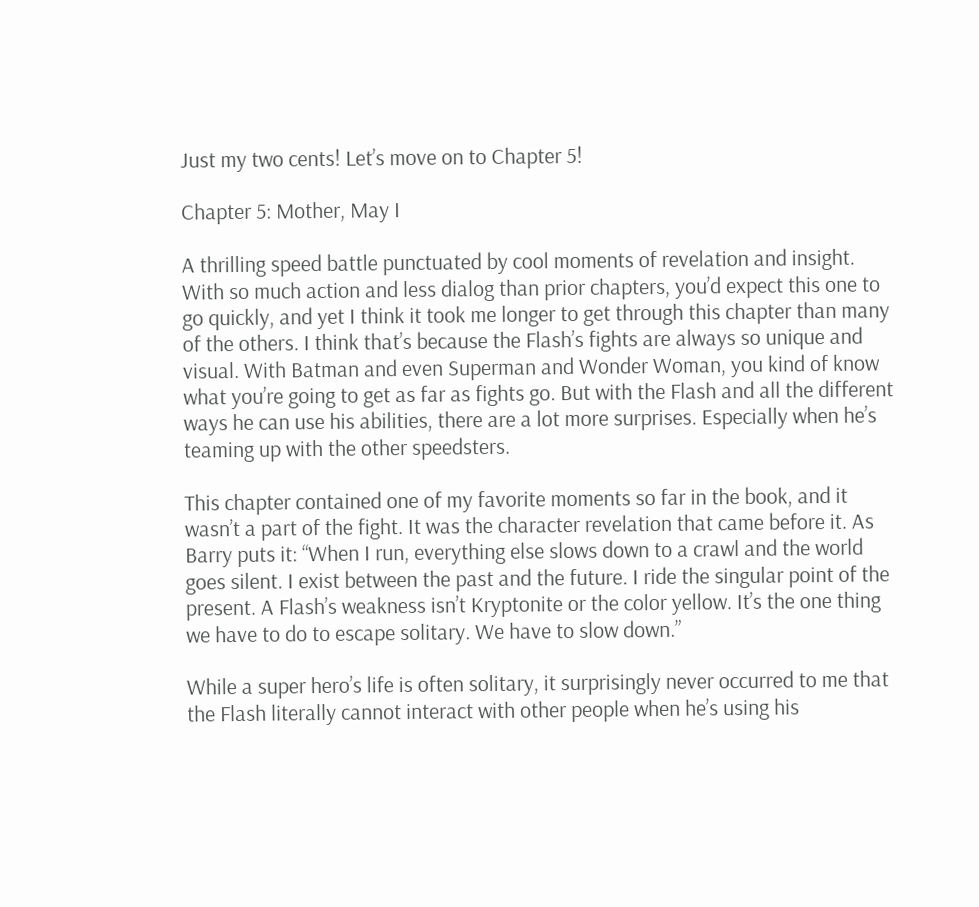Just my two cents! Let’s move on to Chapter 5!

Chapter 5: Mother, May I

A thrilling speed battle punctuated by cool moments of revelation and insight. With so much action and less dialog than prior chapters, you’d expect this one to go quickly, and yet I think it took me longer to get through this chapter than many of the others. I think that’s because the Flash’s fights are always so unique and visual. With Batman and even Superman and Wonder Woman, you kind of know what you’re going to get as far as fights go. But with the Flash and all the different ways he can use his abilities, there are a lot more surprises. Especially when he’s teaming up with the other speedsters.

This chapter contained one of my favorite moments so far in the book, and it wasn’t a part of the fight. It was the character revelation that came before it. As Barry puts it: “When I run, everything else slows down to a crawl and the world goes silent. I exist between the past and the future. I ride the singular point of the present. A Flash’s weakness isn’t Kryptonite or the color yellow. It’s the one thing we have to do to escape solitary. We have to slow down.”

While a super hero’s life is often solitary, it surprisingly never occurred to me that the Flash literally cannot interact with other people when he’s using his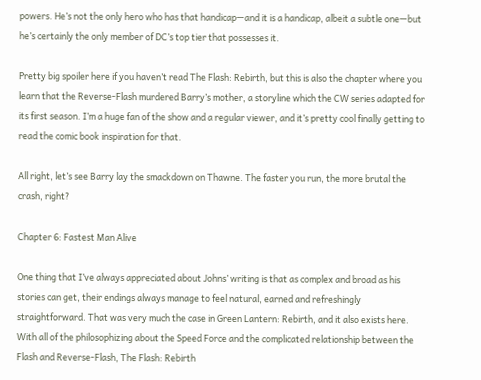powers. He’s not the only hero who has that handicap—and it is a handicap, albeit a subtle one—but he’s certainly the only member of DC’s top tier that possesses it.

Pretty big spoiler here if you haven’t read The Flash: Rebirth, but this is also the chapter where you learn that the Reverse-Flash murdered Barry’s mother, a storyline which the CW series adapted for its first season. I’m a huge fan of the show and a regular viewer, and it’s pretty cool finally getting to read the comic book inspiration for that.

All right, let’s see Barry lay the smackdown on Thawne. The faster you run, the more brutal the crash, right?

Chapter 6: Fastest Man Alive

One thing that I’ve always appreciated about Johns’ writing is that as complex and broad as his stories can get, their endings always manage to feel natural, earned and refreshingly straightforward. That was very much the case in Green Lantern: Rebirth, and it also exists here. With all of the philosophizing about the Speed Force and the complicated relationship between the Flash and Reverse-Flash, The Flash: Rebirth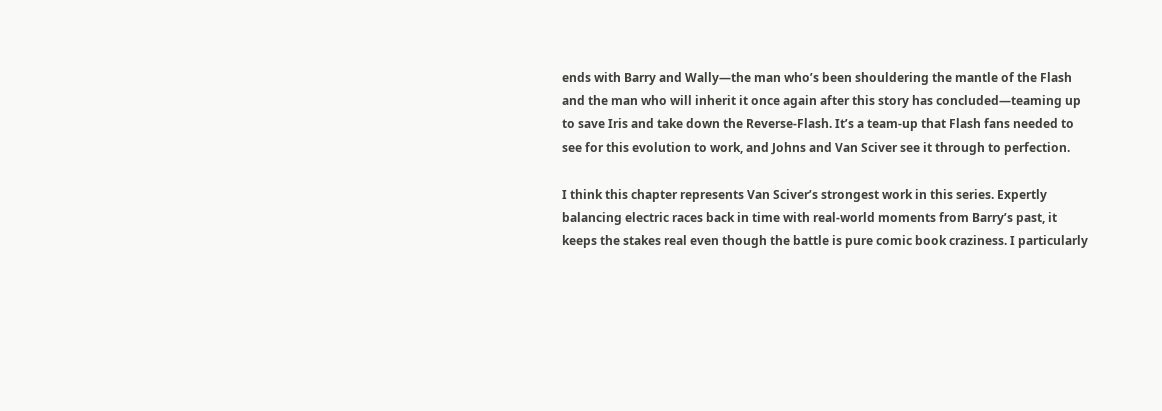ends with Barry and Wally—the man who’s been shouldering the mantle of the Flash and the man who will inherit it once again after this story has concluded—teaming up to save Iris and take down the Reverse-Flash. It’s a team-up that Flash fans needed to see for this evolution to work, and Johns and Van Sciver see it through to perfection.

I think this chapter represents Van Sciver’s strongest work in this series. Expertly balancing electric races back in time with real-world moments from Barry’s past, it keeps the stakes real even though the battle is pure comic book craziness. I particularly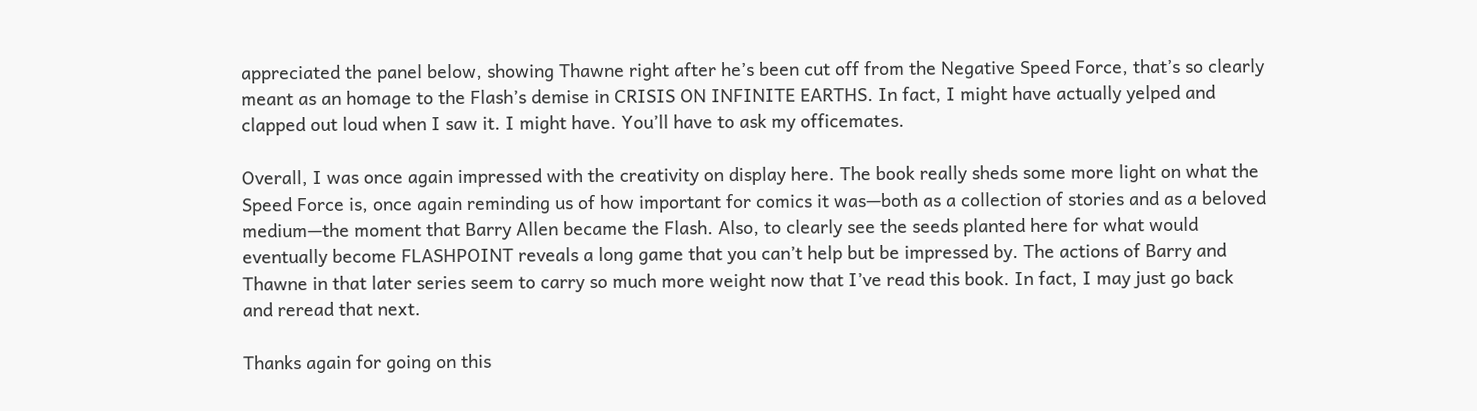appreciated the panel below, showing Thawne right after he’s been cut off from the Negative Speed Force, that’s so clearly meant as an homage to the Flash’s demise in CRISIS ON INFINITE EARTHS. In fact, I might have actually yelped and clapped out loud when I saw it. I might have. You’ll have to ask my officemates.

Overall, I was once again impressed with the creativity on display here. The book really sheds some more light on what the Speed Force is, once again reminding us of how important for comics it was—both as a collection of stories and as a beloved medium—the moment that Barry Allen became the Flash. Also, to clearly see the seeds planted here for what would eventually become FLASHPOINT reveals a long game that you can’t help but be impressed by. The actions of Barry and Thawne in that later series seem to carry so much more weight now that I’ve read this book. In fact, I may just go back and reread that next.

Thanks again for going on this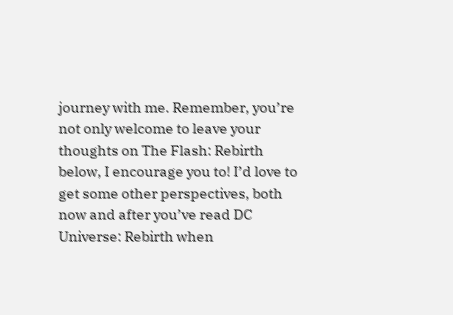journey with me. Remember, you’re not only welcome to leave your thoughts on The Flash: Rebirth below, I encourage you to! I’d love to get some other perspectives, both now and after you’ve read DC Universe: Rebirth when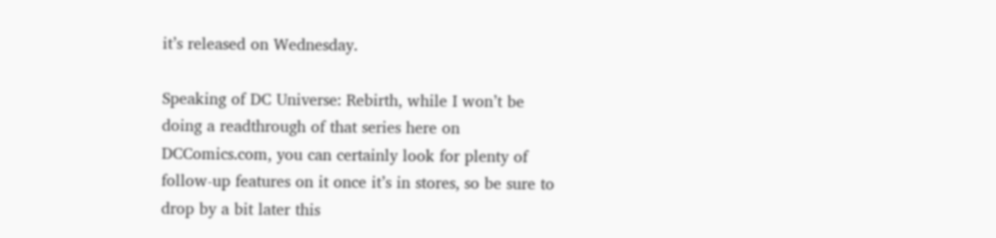it’s released on Wednesday.

Speaking of DC Universe: Rebirth, while I won’t be doing a readthrough of that series here on DCComics.com, you can certainly look for plenty of follow-up features on it once it’s in stores, so be sure to drop by a bit later this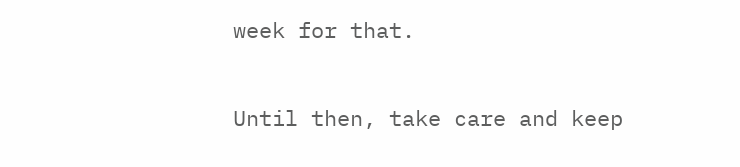week for that.

Until then, take care and keep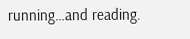running…and reading.